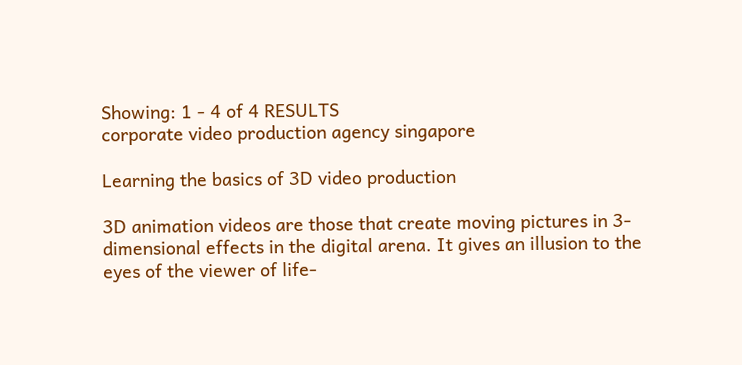Showing: 1 - 4 of 4 RESULTS
corporate video production agency singapore

Learning the basics of 3D video production

3D animation videos are those that create moving pictures in 3-dimensional effects in the digital arena. It gives an illusion to the eyes of the viewer of life-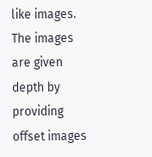like images. The images are given depth by providing offset images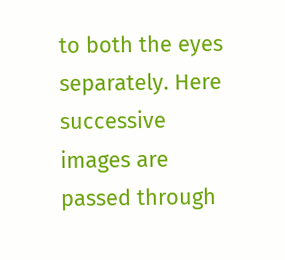to both the eyes separately. Here successive images are passed through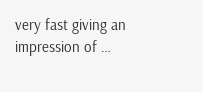very fast giving an impression of …